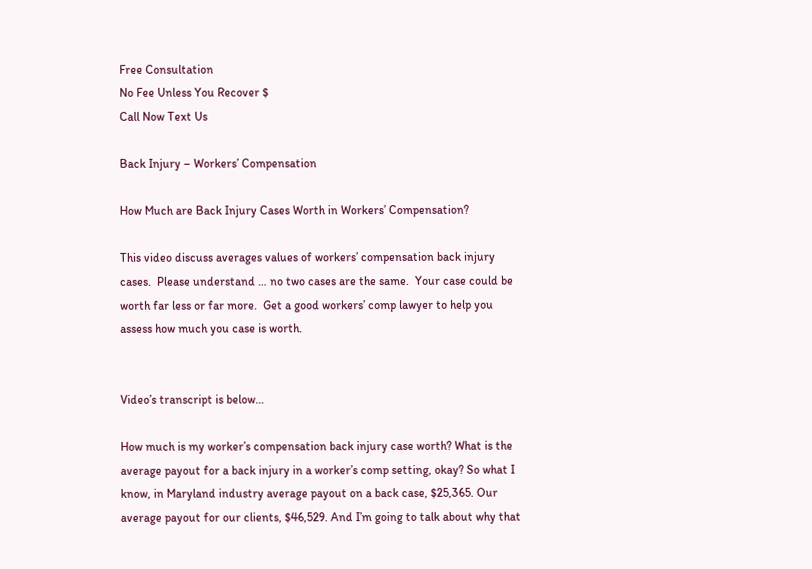Free Consultation
No Fee Unless You Recover $
Call Now Text Us

Back Injury – Workers’ Compensation

How Much are Back Injury Cases Worth in Workers’ Compensation?

This video discuss averages values of workers’ compensation back injury cases.  Please understand … no two cases are the same.  Your case could be worth far less or far more.  Get a good workers’ comp lawyer to help you assess how much you case is worth.


Video’s transcript is below…

How much is my worker’s compensation back injury case worth? What is the average payout for a back injury in a worker’s comp setting, okay? So what I know, in Maryland industry average payout on a back case, $25,365. Our average payout for our clients, $46,529. And I’m going to talk about why that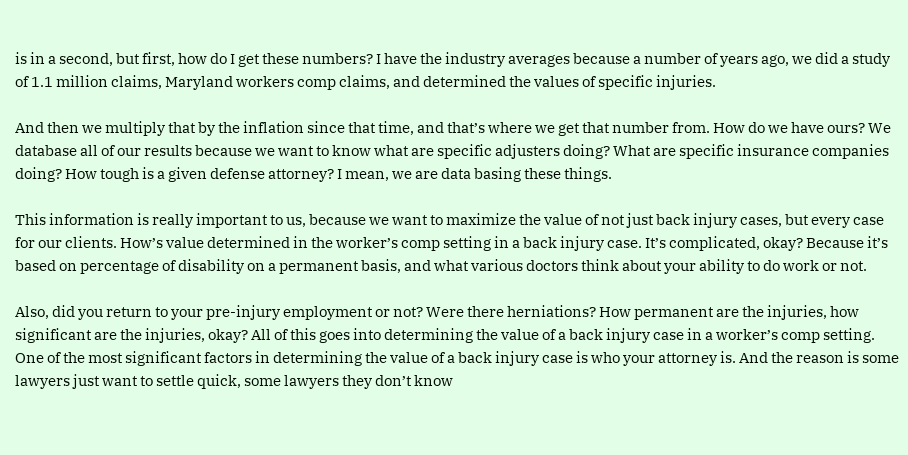is in a second, but first, how do I get these numbers? I have the industry averages because a number of years ago, we did a study of 1.1 million claims, Maryland workers comp claims, and determined the values of specific injuries.

And then we multiply that by the inflation since that time, and that’s where we get that number from. How do we have ours? We database all of our results because we want to know what are specific adjusters doing? What are specific insurance companies doing? How tough is a given defense attorney? I mean, we are data basing these things.

This information is really important to us, because we want to maximize the value of not just back injury cases, but every case for our clients. How’s value determined in the worker’s comp setting in a back injury case. It’s complicated, okay? Because it’s based on percentage of disability on a permanent basis, and what various doctors think about your ability to do work or not.

Also, did you return to your pre-injury employment or not? Were there herniations? How permanent are the injuries, how significant are the injuries, okay? All of this goes into determining the value of a back injury case in a worker’s comp setting. One of the most significant factors in determining the value of a back injury case is who your attorney is. And the reason is some lawyers just want to settle quick, some lawyers they don’t know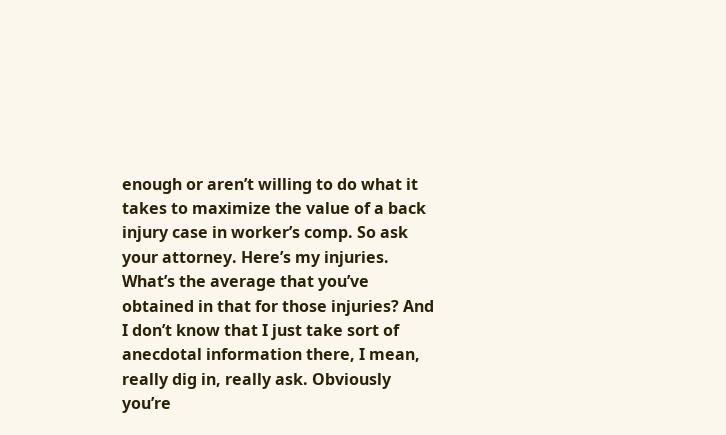enough or aren’t willing to do what it takes to maximize the value of a back injury case in worker’s comp. So ask your attorney. Here’s my injuries. What’s the average that you’ve obtained in that for those injuries? And I don’t know that I just take sort of anecdotal information there, I mean, really dig in, really ask. Obviously you’re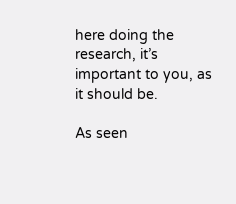here doing the research, it’s important to you, as it should be.

As seen